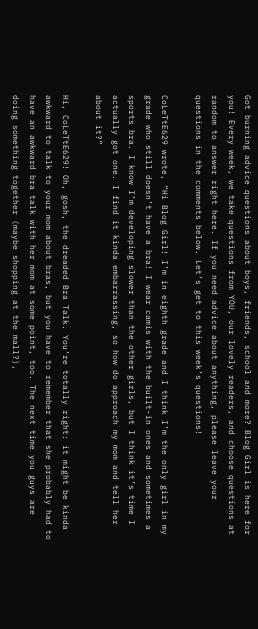Got burning advice questions about boys, friends, school and more? Blog Girl is here for you! Every week, we take questions from YOU, our lovely readers, and choose questions at random to answer right here. If you need advice about anything, please leave your questions in the comments below. Let’s get to this week’s questions!

CoLeTtE629 wrote, “Hi Blog Girl! I’m in eighth grade and I think I’m the only girl in my grade who still doesn’t have a bra! I wear camis with the built-in ones and sometimes a sports bra. I know I’m developing slower than the other girls, but I think it’s time I actually got one. I find it kinda embarrassing, so how do approach my mom and tell her about it?”

Hi, CoLeTtE629! Oh, gosh, the dreaded Bra Talk. You’re totally right: it might be kinda awkward to talk to your mom about bras, but you have to remember that she probably had to have an awkward bra talk with her mom at some point, too. The next time you guys are doing something together (maybe shopping at the mall?),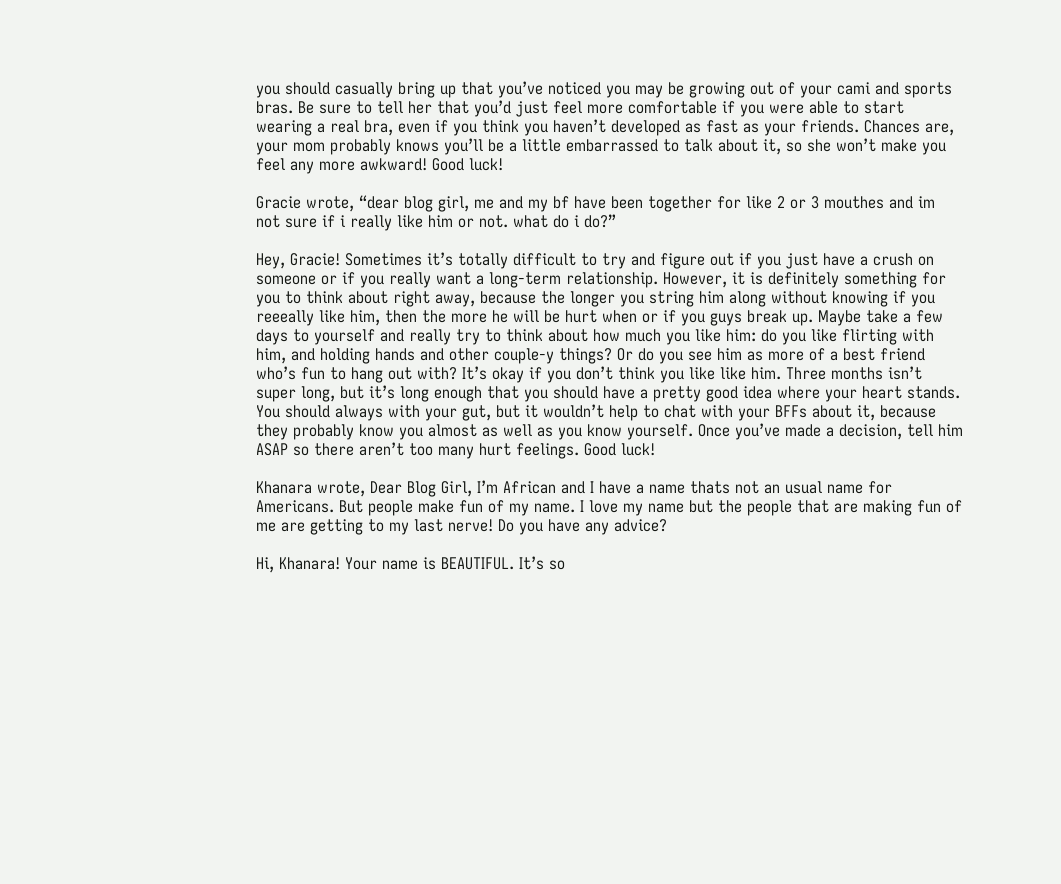you should casually bring up that you’ve noticed you may be growing out of your cami and sports bras. Be sure to tell her that you’d just feel more comfortable if you were able to start wearing a real bra, even if you think you haven’t developed as fast as your friends. Chances are, your mom probably knows you’ll be a little embarrassed to talk about it, so she won’t make you feel any more awkward! Good luck!

Gracie wrote, “dear blog girl, me and my bf have been together for like 2 or 3 mouthes and im not sure if i really like him or not. what do i do?”

Hey, Gracie! Sometimes it’s totally difficult to try and figure out if you just have a crush on someone or if you really want a long-term relationship. However, it is definitely something for you to think about right away, because the longer you string him along without knowing if you reeeally like him, then the more he will be hurt when or if you guys break up. Maybe take a few days to yourself and really try to think about how much you like him: do you like flirting with him, and holding hands and other couple-y things? Or do you see him as more of a best friend who’s fun to hang out with? It’s okay if you don’t think you like like him. Three months isn’t super long, but it’s long enough that you should have a pretty good idea where your heart stands. You should always with your gut, but it wouldn’t help to chat with your BFFs about it, because they probably know you almost as well as you know yourself. Once you’ve made a decision, tell him ASAP so there aren’t too many hurt feelings. Good luck!

Khanara wrote, Dear Blog Girl, I’m African and I have a name thats not an usual name for Americans. But people make fun of my name. I love my name but the people that are making fun of me are getting to my last nerve! Do you have any advice?

Hi, Khanara! Your name is BEAUTIFUL. It’s so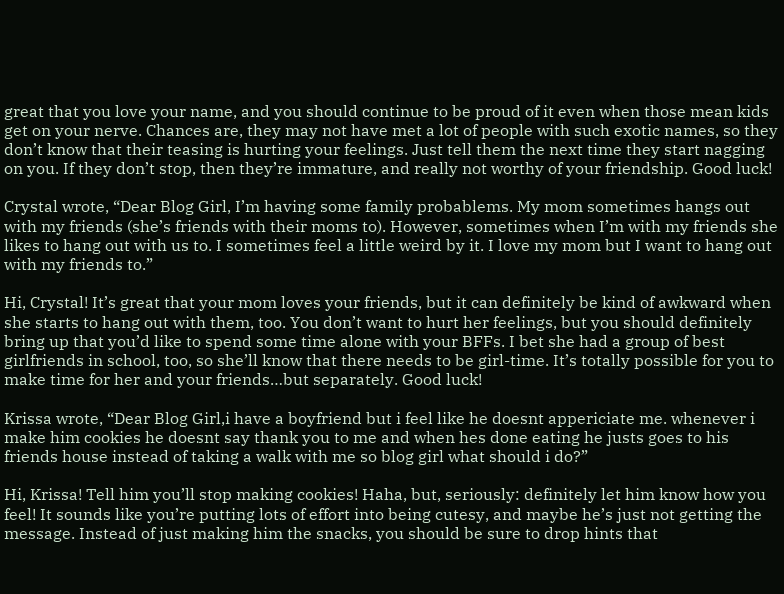great that you love your name, and you should continue to be proud of it even when those mean kids get on your nerve. Chances are, they may not have met a lot of people with such exotic names, so they don’t know that their teasing is hurting your feelings. Just tell them the next time they start nagging on you. If they don’t stop, then they’re immature, and really not worthy of your friendship. Good luck!

Crystal wrote, “Dear Blog Girl, I’m having some family probablems. My mom sometimes hangs out with my friends (she’s friends with their moms to). However, sometimes when I’m with my friends she likes to hang out with us to. I sometimes feel a little weird by it. I love my mom but I want to hang out with my friends to.”

Hi, Crystal! It’s great that your mom loves your friends, but it can definitely be kind of awkward when she starts to hang out with them, too. You don’t want to hurt her feelings, but you should definitely bring up that you’d like to spend some time alone with your BFFs. I bet she had a group of best girlfriends in school, too, so she’ll know that there needs to be girl-time. It’s totally possible for you to make time for her and your friends…but separately. Good luck!

Krissa wrote, “Dear Blog Girl,i have a boyfriend but i feel like he doesnt appericiate me. whenever i make him cookies he doesnt say thank you to me and when hes done eating he justs goes to his friends house instead of taking a walk with me so blog girl what should i do?”

Hi, Krissa! Tell him you’ll stop making cookies! Haha, but, seriously: definitely let him know how you feel! It sounds like you’re putting lots of effort into being cutesy, and maybe he’s just not getting the message. Instead of just making him the snacks, you should be sure to drop hints that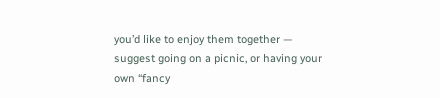you’d like to enjoy them together — suggest going on a picnic, or having your own “fancy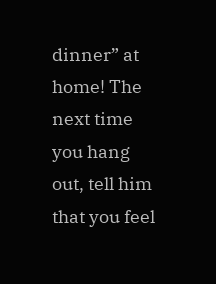dinner” at home! The next time you hang out, tell him that you feel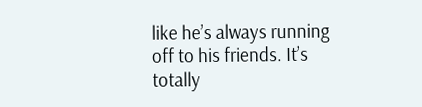like he’s always running off to his friends. It’s totally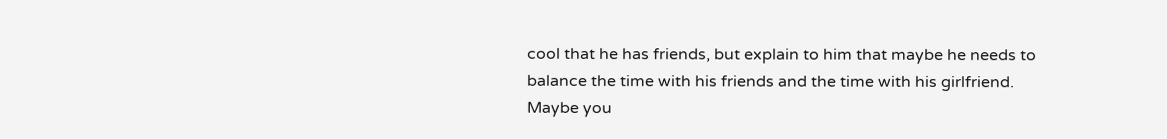cool that he has friends, but explain to him that maybe he needs to balance the time with his friends and the time with his girlfriend. Maybe you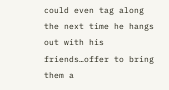could even tag along the next time he hangs out with his friends…offer to bring them a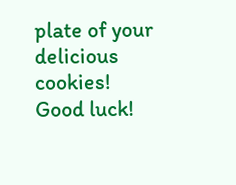plate of your delicious cookies! Good luck!